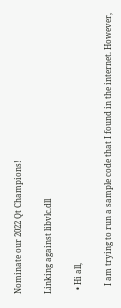Nominate our 2022 Qt Champions!

Linking against libvlc.dll

  • Hi all,

    I am trying to run a sample code that I found in the internet. However,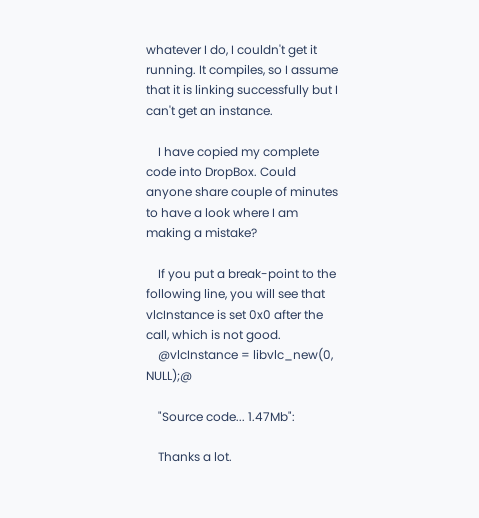whatever I do, I couldn't get it running. It compiles, so I assume that it is linking successfully but I can't get an instance.

    I have copied my complete code into DropBox. Could anyone share couple of minutes to have a look where I am making a mistake?

    If you put a break-point to the following line, you will see that vlcInstance is set 0x0 after the call, which is not good.
    @vlcInstance = libvlc_new(0, NULL);@

    "Source code... 1.47Mb":

    Thanks a lot.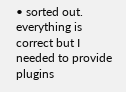• sorted out. everything is correct but I needed to provide plugins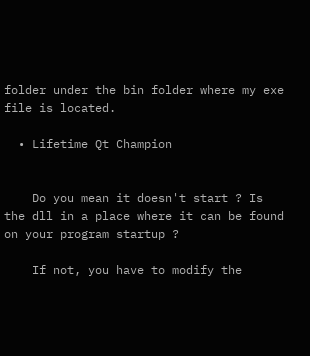folder under the bin folder where my exe file is located.

  • Lifetime Qt Champion


    Do you mean it doesn't start ? Is the dll in a place where it can be found on your program startup ?

    If not, you have to modify the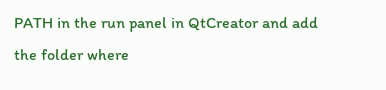PATH in the run panel in QtCreator and add the folder where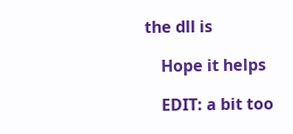the dll is

    Hope it helps

    EDIT: a bit too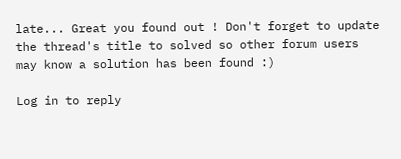late... Great you found out ! Don't forget to update the thread's title to solved so other forum users may know a solution has been found :)

Log in to reply